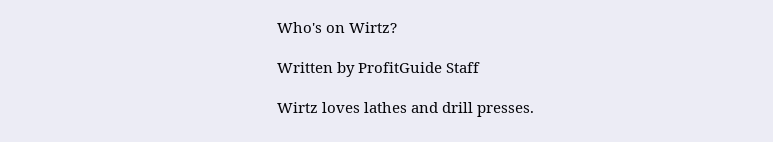Who's on Wirtz?

Written by ProfitGuide Staff

Wirtz loves lathes and drill presses.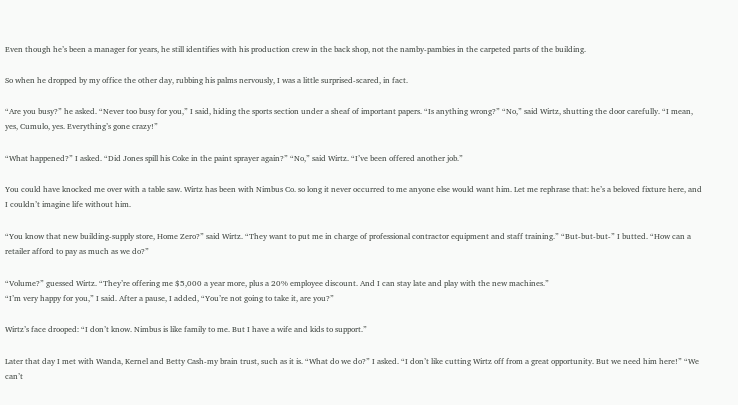Even though he’s been a manager for years, he still identifies with his production crew in the back shop, not the namby-pambies in the carpeted parts of the building.

So when he dropped by my office the other day, rubbing his palms nervously, I was a little surprised-scared, in fact.

“Are you busy?” he asked. “Never too busy for you,” I said, hiding the sports section under a sheaf of important papers. “Is anything wrong?” “No,” said Wirtz, shutting the door carefully. “I mean, yes, Cumulo, yes. Everything’s gone crazy!”

“What happened?” I asked. “Did Jones spill his Coke in the paint sprayer again?” “No,” said Wirtz. “I’ve been offered another job.”

You could have knocked me over with a table saw. Wirtz has been with Nimbus Co. so long it never occurred to me anyone else would want him. Let me rephrase that: he’s a beloved fixture here, and I couldn’t imagine life without him.

“You know that new building-supply store, Home Zero?” said Wirtz. “They want to put me in charge of professional contractor equipment and staff training.” “But-but-but-” I butted. “How can a retailer afford to pay as much as we do?”

“Volume?” guessed Wirtz. “They’re offering me $5,000 a year more, plus a 20% employee discount. And I can stay late and play with the new machines.”
“I’m very happy for you,” I said. After a pause, I added, “You’re not going to take it, are you?”

Wirtz’s face drooped: “I don’t know. Nimbus is like family to me. But I have a wife and kids to support.”

Later that day I met with Wanda, Kernel and Betty Cash-my brain trust, such as it is. “What do we do?” I asked. “I don’t like cutting Wirtz off from a great opportunity. But we need him here!” “We can’t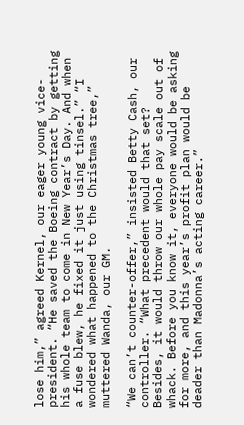lose him,” agreed Kernel, our eager young vice-president. “He saved the Boeing contract by getting his whole team to come in New Year’s Day. And when a fuse blew, he fixed it just using tinsel.” “I wondered what happened to the Christmas tree,” muttered Wanda, our GM.

“We can’t counter-offer,” insisted Betty Cash, our controller. “What precedent would that set? Besides, it would throw our whole pay scale out of whack. Before you know it, everyone would be asking for more, and this year’s profit plan would be deader than Madonna’s acting career.”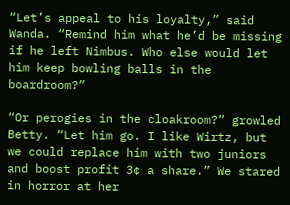“Let’s appeal to his loyalty,” said Wanda. “Remind him what he’d be missing if he left Nimbus. Who else would let him keep bowling balls in the boardroom?”

“Or perogies in the cloakroom?” growled Betty. “Let him go. I like Wirtz, but we could replace him with two juniors and boost profit 3¢ a share.” We stared in horror at her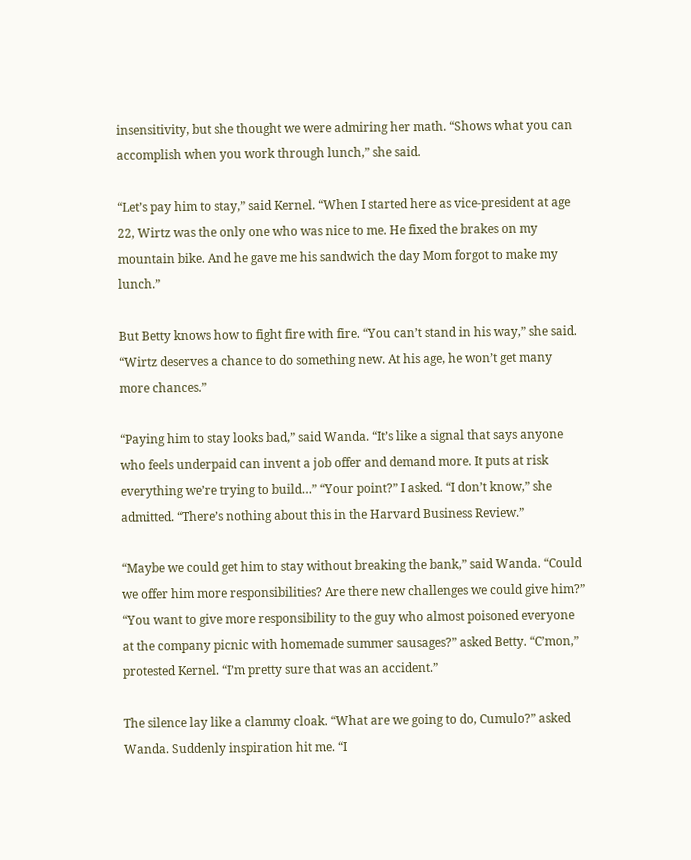insensitivity, but she thought we were admiring her math. “Shows what you can accomplish when you work through lunch,” she said.

“Let’s pay him to stay,” said Kernel. “When I started here as vice-president at age 22, Wirtz was the only one who was nice to me. He fixed the brakes on my mountain bike. And he gave me his sandwich the day Mom forgot to make my lunch.”

But Betty knows how to fight fire with fire. “You can’t stand in his way,” she said. “Wirtz deserves a chance to do something new. At his age, he won’t get many more chances.”

“Paying him to stay looks bad,” said Wanda. “It’s like a signal that says anyone who feels underpaid can invent a job offer and demand more. It puts at risk everything we’re trying to build…” “Your point?” I asked. “I don’t know,” she admitted. “There’s nothing about this in the Harvard Business Review.”

“Maybe we could get him to stay without breaking the bank,” said Wanda. “Could we offer him more responsibilities? Are there new challenges we could give him?” “You want to give more responsibility to the guy who almost poisoned everyone at the company picnic with homemade summer sausages?” asked Betty. “C’mon,” protested Kernel. “I’m pretty sure that was an accident.”

The silence lay like a clammy cloak. “What are we going to do, Cumulo?” asked Wanda. Suddenly inspiration hit me. “I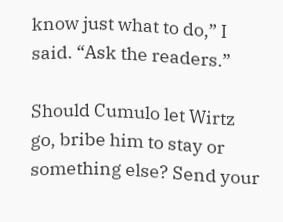know just what to do,” I said. “Ask the readers.”

Should Cumulo let Wirtz go, bribe him to stay or something else? Send your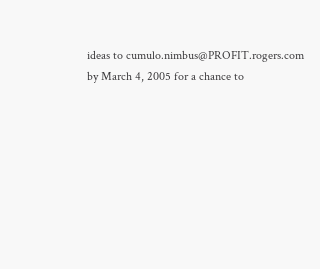ideas to cumulo.nimbus@PROFIT.rogers.com by March 4, 2005 for a chance to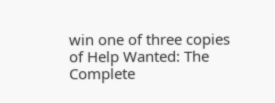win one of three copies of Help Wanted: The Complete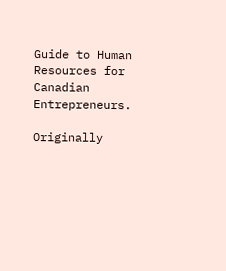Guide to Human Resources for Canadian Entrepreneurs.

Originally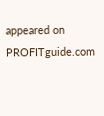appeared on PROFITguide.com